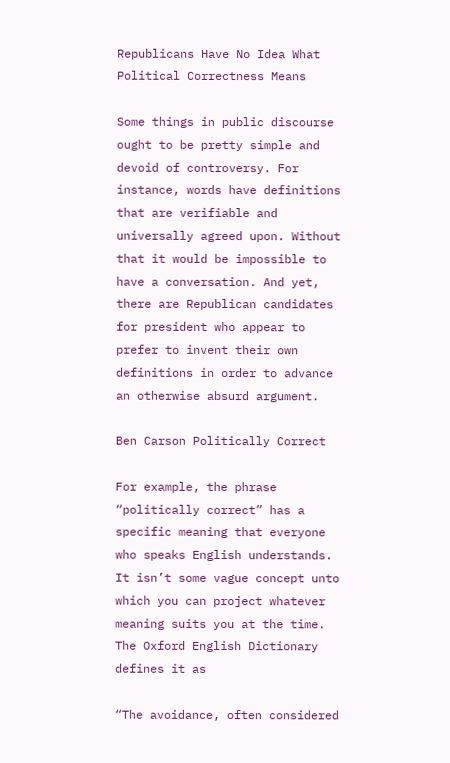Republicans Have No Idea What Political Correctness Means

Some things in public discourse ought to be pretty simple and devoid of controversy. For instance, words have definitions that are verifiable and universally agreed upon. Without that it would be impossible to have a conversation. And yet, there are Republican candidates for president who appear to prefer to invent their own definitions in order to advance an otherwise absurd argument.

Ben Carson Politically Correct

For example, the phrase “politically correct” has a specific meaning that everyone who speaks English understands. It isn’t some vague concept unto which you can project whatever meaning suits you at the time. The Oxford English Dictionary defines it as

“The avoidance, often considered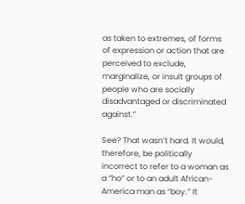as taken to extremes, of forms of expression or action that are perceived to exclude, marginalize, or insult groups of people who are socially disadvantaged or discriminated against.”

See? That wasn’t hard. It would, therefore, be politically incorrect to refer to a woman as a “ho” or to an adult African-America man as “boy.” It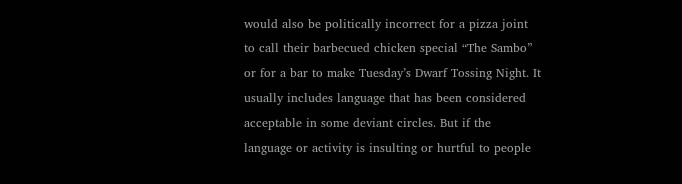would also be politically incorrect for a pizza joint to call their barbecued chicken special “The Sambo” or for a bar to make Tuesday’s Dwarf Tossing Night. It usually includes language that has been considered acceptable in some deviant circles. But if the language or activity is insulting or hurtful to people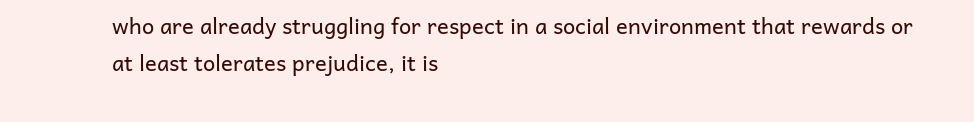who are already struggling for respect in a social environment that rewards or at least tolerates prejudice, it is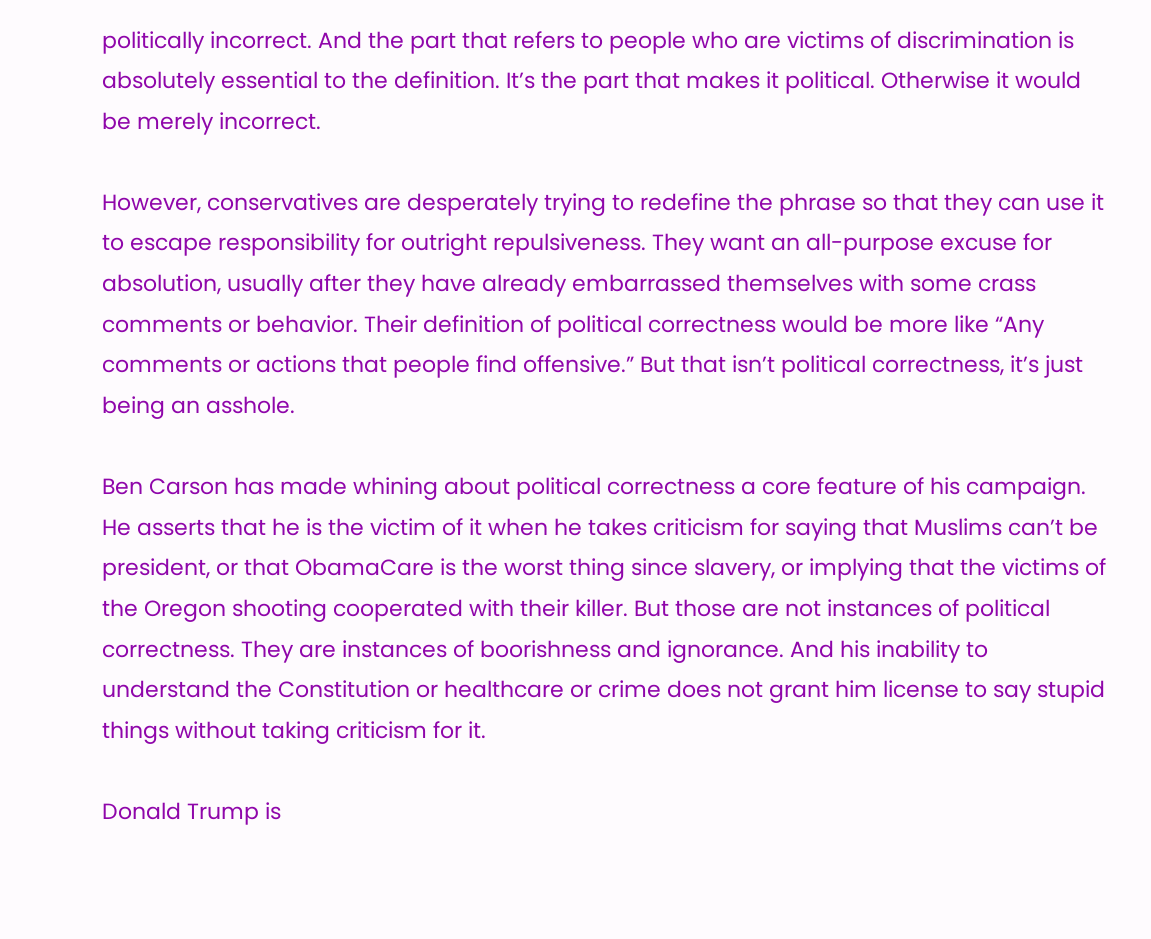politically incorrect. And the part that refers to people who are victims of discrimination is absolutely essential to the definition. It’s the part that makes it political. Otherwise it would be merely incorrect.

However, conservatives are desperately trying to redefine the phrase so that they can use it to escape responsibility for outright repulsiveness. They want an all-purpose excuse for absolution, usually after they have already embarrassed themselves with some crass comments or behavior. Their definition of political correctness would be more like “Any comments or actions that people find offensive.” But that isn’t political correctness, it’s just being an asshole.

Ben Carson has made whining about political correctness a core feature of his campaign. He asserts that he is the victim of it when he takes criticism for saying that Muslims can’t be president, or that ObamaCare is the worst thing since slavery, or implying that the victims of the Oregon shooting cooperated with their killer. But those are not instances of political correctness. They are instances of boorishness and ignorance. And his inability to understand the Constitution or healthcare or crime does not grant him license to say stupid things without taking criticism for it.

Donald Trump is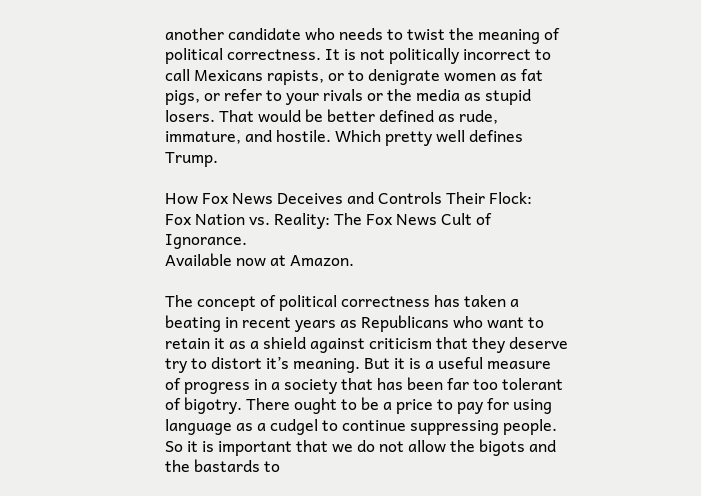another candidate who needs to twist the meaning of political correctness. It is not politically incorrect to call Mexicans rapists, or to denigrate women as fat pigs, or refer to your rivals or the media as stupid losers. That would be better defined as rude, immature, and hostile. Which pretty well defines Trump.

How Fox News Deceives and Controls Their Flock:
Fox Nation vs. Reality: The Fox News Cult of Ignorance.
Available now at Amazon.

The concept of political correctness has taken a beating in recent years as Republicans who want to retain it as a shield against criticism that they deserve try to distort it’s meaning. But it is a useful measure of progress in a society that has been far too tolerant of bigotry. There ought to be a price to pay for using language as a cudgel to continue suppressing people. So it is important that we do not allow the bigots and the bastards to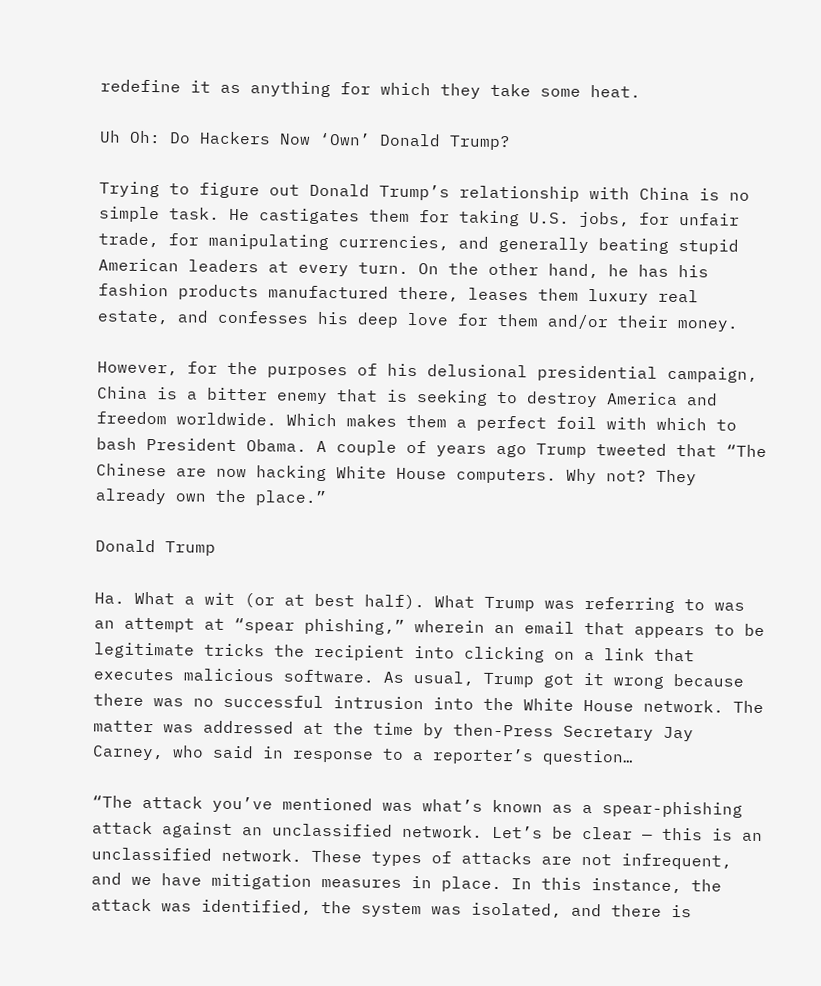redefine it as anything for which they take some heat.

Uh Oh: Do Hackers Now ‘Own’ Donald Trump?

Trying to figure out Donald Trump’s relationship with China is no simple task. He castigates them for taking U.S. jobs, for unfair trade, for manipulating currencies, and generally beating stupid American leaders at every turn. On the other hand, he has his fashion products manufactured there, leases them luxury real estate, and confesses his deep love for them and/or their money.

However, for the purposes of his delusional presidential campaign, China is a bitter enemy that is seeking to destroy America and freedom worldwide. Which makes them a perfect foil with which to bash President Obama. A couple of years ago Trump tweeted that “The Chinese are now hacking White House computers. Why not? They already own the place.”

Donald Trump

Ha. What a wit (or at best half). What Trump was referring to was an attempt at “spear phishing,” wherein an email that appears to be legitimate tricks the recipient into clicking on a link that executes malicious software. As usual, Trump got it wrong because there was no successful intrusion into the White House network. The matter was addressed at the time by then-Press Secretary Jay Carney, who said in response to a reporter’s question…

“The attack you’ve mentioned was what’s known as a spear-phishing attack against an unclassified network. Let’s be clear — this is an unclassified network. These types of attacks are not infrequent, and we have mitigation measures in place. In this instance, the attack was identified, the system was isolated, and there is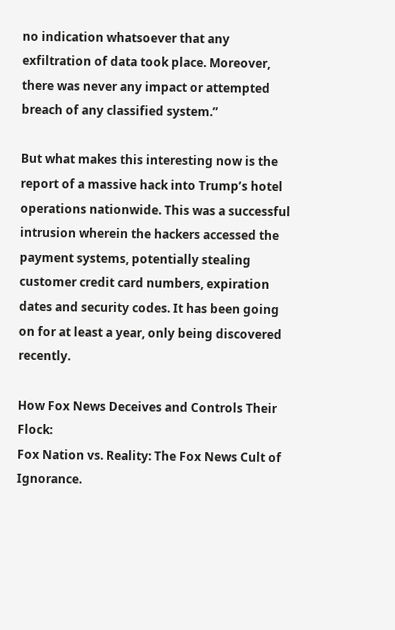no indication whatsoever that any exfiltration of data took place. Moreover, there was never any impact or attempted breach of any classified system.”

But what makes this interesting now is the report of a massive hack into Trump’s hotel operations nationwide. This was a successful intrusion wherein the hackers accessed the payment systems, potentially stealing customer credit card numbers, expiration dates and security codes. It has been going on for at least a year, only being discovered recently.

How Fox News Deceives and Controls Their Flock:
Fox Nation vs. Reality: The Fox News Cult of Ignorance.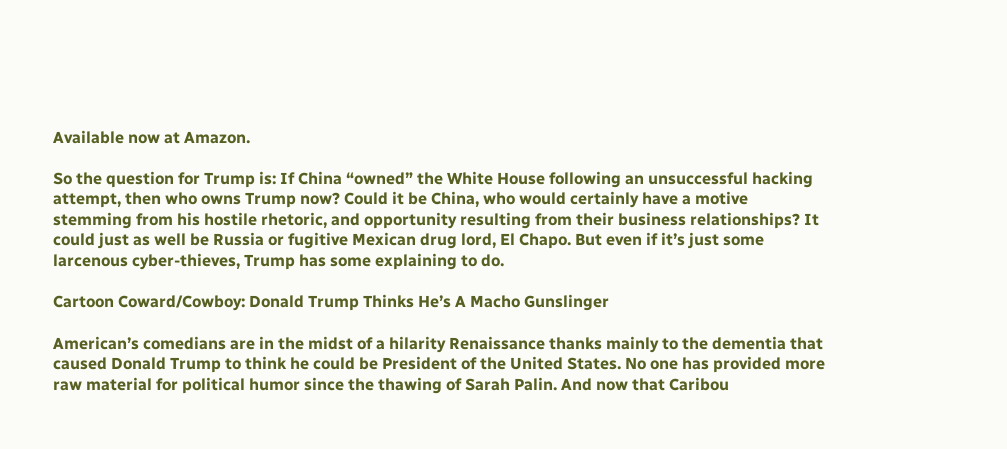Available now at Amazon.

So the question for Trump is: If China “owned” the White House following an unsuccessful hacking attempt, then who owns Trump now? Could it be China, who would certainly have a motive stemming from his hostile rhetoric, and opportunity resulting from their business relationships? It could just as well be Russia or fugitive Mexican drug lord, El Chapo. But even if it’s just some larcenous cyber-thieves, Trump has some explaining to do.

Cartoon Coward/Cowboy: Donald Trump Thinks He’s A Macho Gunslinger

American’s comedians are in the midst of a hilarity Renaissance thanks mainly to the dementia that caused Donald Trump to think he could be President of the United States. No one has provided more raw material for political humor since the thawing of Sarah Palin. And now that Caribou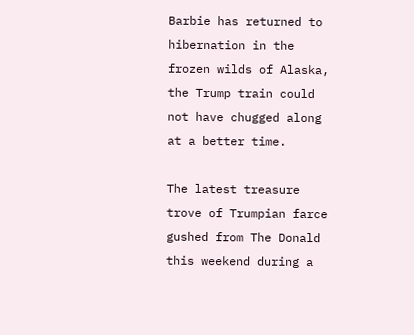Barbie has returned to hibernation in the frozen wilds of Alaska, the Trump train could not have chugged along at a better time.

The latest treasure trove of Trumpian farce gushed from The Donald this weekend during a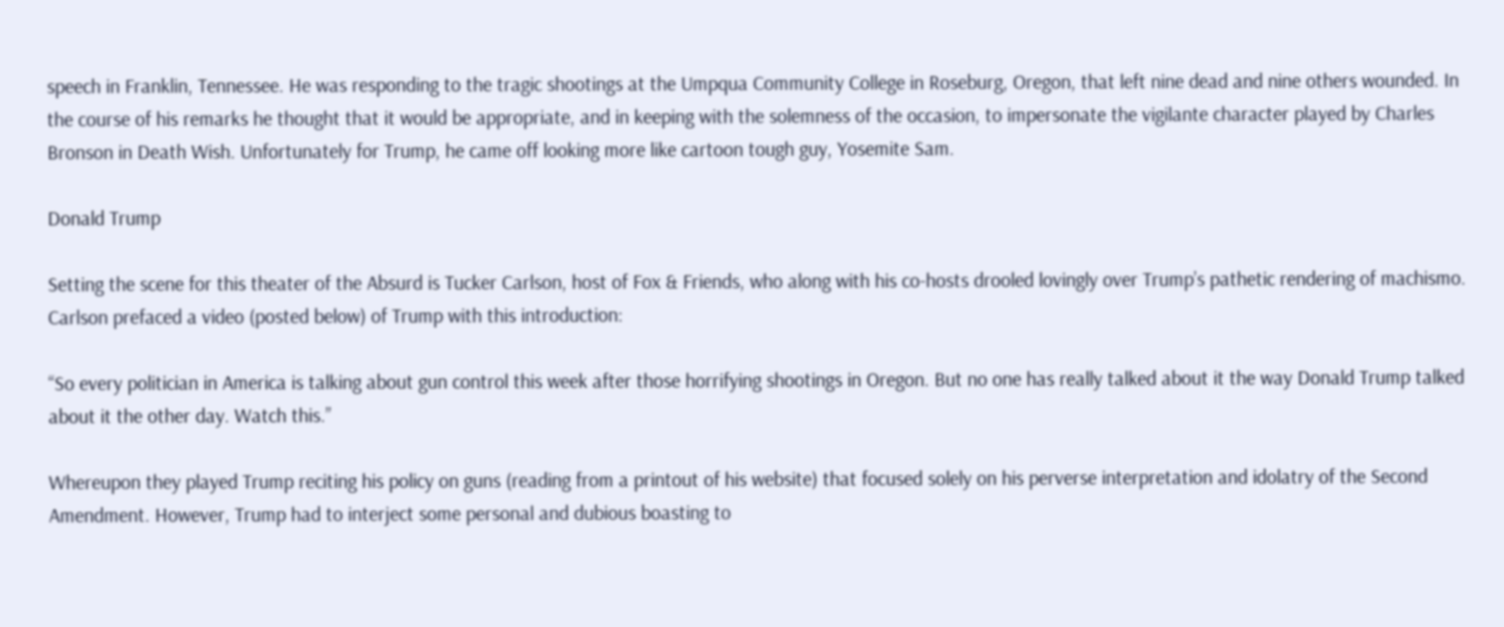speech in Franklin, Tennessee. He was responding to the tragic shootings at the Umpqua Community College in Roseburg, Oregon, that left nine dead and nine others wounded. In the course of his remarks he thought that it would be appropriate, and in keeping with the solemness of the occasion, to impersonate the vigilante character played by Charles Bronson in Death Wish. Unfortunately for Trump, he came off looking more like cartoon tough guy, Yosemite Sam.

Donald Trump

Setting the scene for this theater of the Absurd is Tucker Carlson, host of Fox & Friends, who along with his co-hosts drooled lovingly over Trump’s pathetic rendering of machismo. Carlson prefaced a video (posted below) of Trump with this introduction:

“So every politician in America is talking about gun control this week after those horrifying shootings in Oregon. But no one has really talked about it the way Donald Trump talked about it the other day. Watch this.”

Whereupon they played Trump reciting his policy on guns (reading from a printout of his website) that focused solely on his perverse interpretation and idolatry of the Second Amendment. However, Trump had to interject some personal and dubious boasting to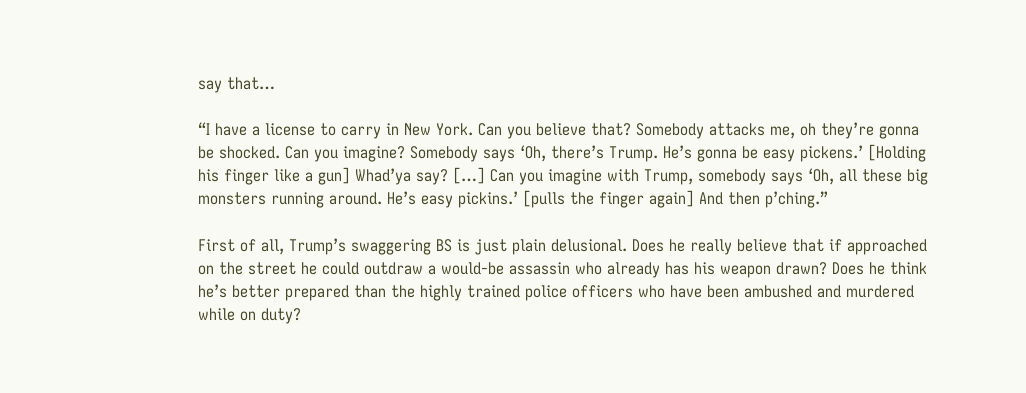say that…

“I have a license to carry in New York. Can you believe that? Somebody attacks me, oh they’re gonna be shocked. Can you imagine? Somebody says ‘Oh, there’s Trump. He’s gonna be easy pickens.’ [Holding his finger like a gun] Whad’ya say? […] Can you imagine with Trump, somebody says ‘Oh, all these big monsters running around. He’s easy pickins.’ [pulls the finger again] And then p’ching.”

First of all, Trump’s swaggering BS is just plain delusional. Does he really believe that if approached on the street he could outdraw a would-be assassin who already has his weapon drawn? Does he think he’s better prepared than the highly trained police officers who have been ambushed and murdered while on duty?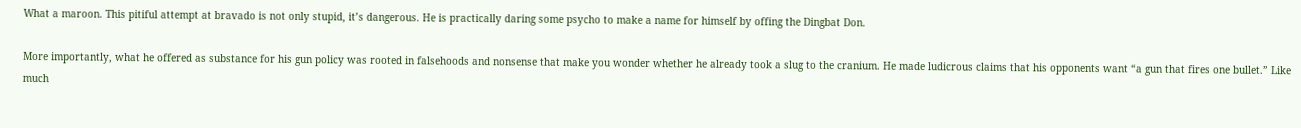What a maroon. This pitiful attempt at bravado is not only stupid, it’s dangerous. He is practically daring some psycho to make a name for himself by offing the Dingbat Don.

More importantly, what he offered as substance for his gun policy was rooted in falsehoods and nonsense that make you wonder whether he already took a slug to the cranium. He made ludicrous claims that his opponents want “a gun that fires one bullet.” Like much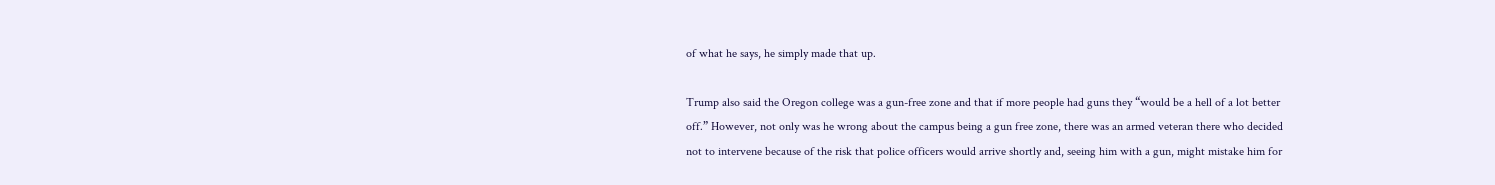of what he says, he simply made that up.

Trump also said the Oregon college was a gun-free zone and that if more people had guns they “would be a hell of a lot better off.” However, not only was he wrong about the campus being a gun free zone, there was an armed veteran there who decided not to intervene because of the risk that police officers would arrive shortly and, seeing him with a gun, might mistake him for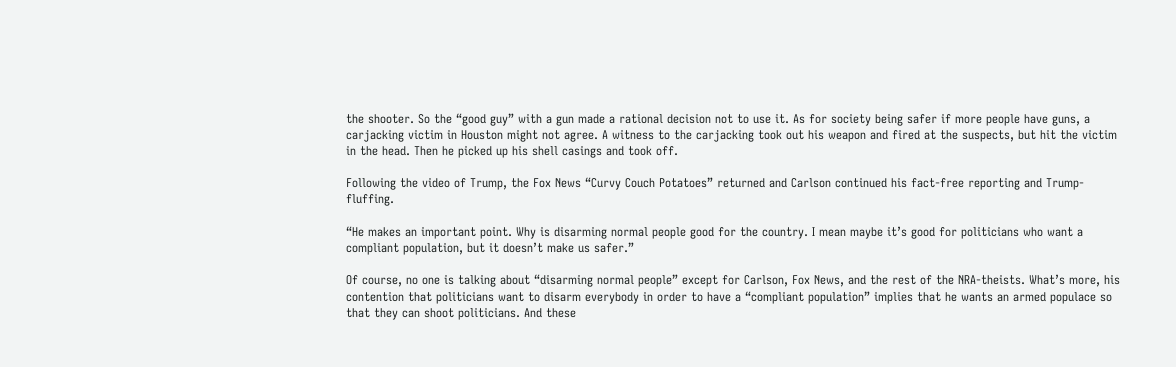the shooter. So the “good guy” with a gun made a rational decision not to use it. As for society being safer if more people have guns, a carjacking victim in Houston might not agree. A witness to the carjacking took out his weapon and fired at the suspects, but hit the victim in the head. Then he picked up his shell casings and took off.

Following the video of Trump, the Fox News “Curvy Couch Potatoes” returned and Carlson continued his fact-free reporting and Trump-fluffing.

“He makes an important point. Why is disarming normal people good for the country. I mean maybe it’s good for politicians who want a compliant population, but it doesn’t make us safer.”

Of course, no one is talking about “disarming normal people” except for Carlson, Fox News, and the rest of the NRA-theists. What’s more, his contention that politicians want to disarm everybody in order to have a “compliant population” implies that he wants an armed populace so that they can shoot politicians. And these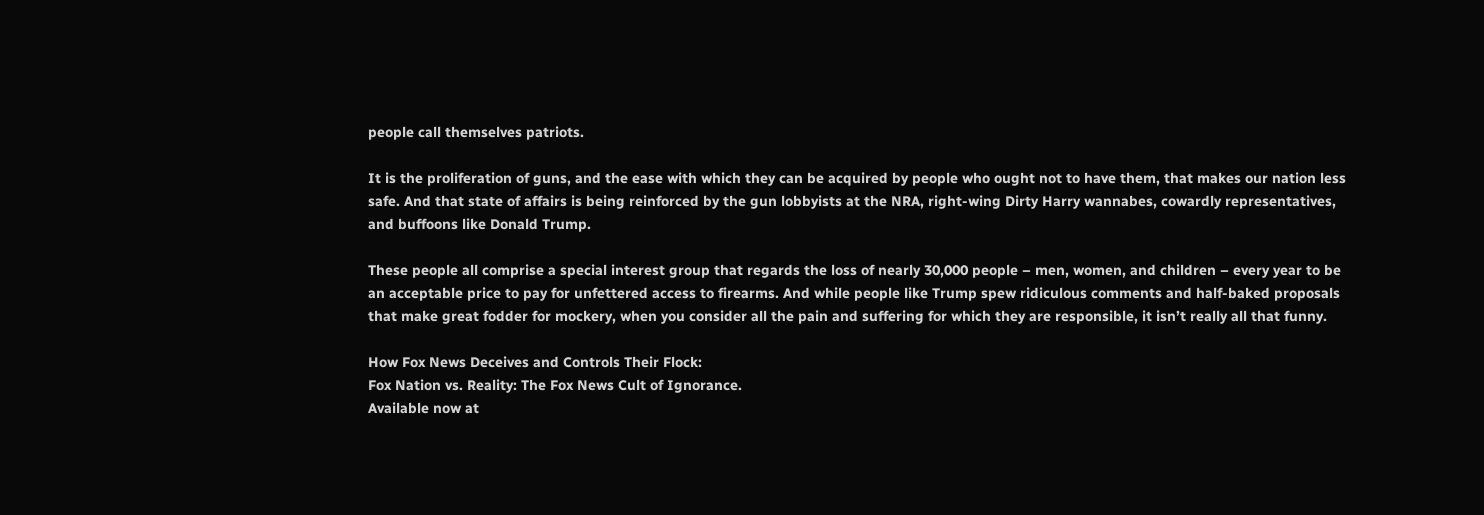people call themselves patriots.

It is the proliferation of guns, and the ease with which they can be acquired by people who ought not to have them, that makes our nation less safe. And that state of affairs is being reinforced by the gun lobbyists at the NRA, right-wing Dirty Harry wannabes, cowardly representatives, and buffoons like Donald Trump.

These people all comprise a special interest group that regards the loss of nearly 30,000 people – men, women, and children – every year to be an acceptable price to pay for unfettered access to firearms. And while people like Trump spew ridiculous comments and half-baked proposals that make great fodder for mockery, when you consider all the pain and suffering for which they are responsible, it isn’t really all that funny.

How Fox News Deceives and Controls Their Flock:
Fox Nation vs. Reality: The Fox News Cult of Ignorance.
Available now at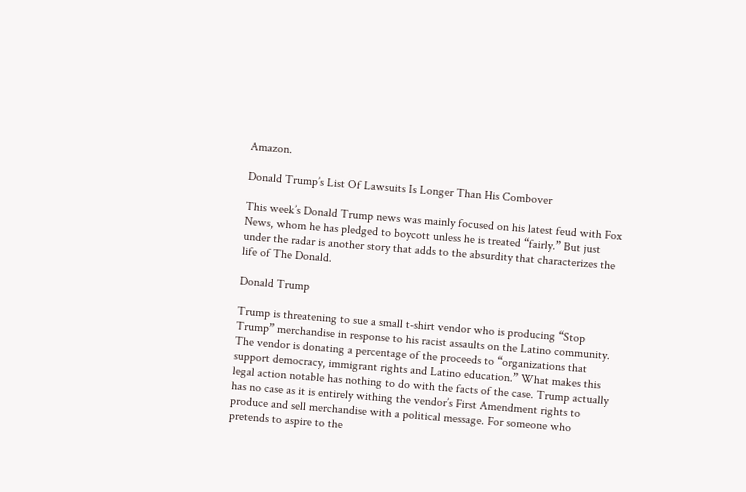Amazon.

Donald Trump’s List Of Lawsuits Is Longer Than His Combover

This week’s Donald Trump news was mainly focused on his latest feud with Fox News, whom he has pledged to boycott unless he is treated “fairly.” But just under the radar is another story that adds to the absurdity that characterizes the life of The Donald.

Donald Trump

Trump is threatening to sue a small t-shirt vendor who is producing “Stop Trump” merchandise in response to his racist assaults on the Latino community. The vendor is donating a percentage of the proceeds to “organizations that support democracy, immigrant rights and Latino education.” What makes this legal action notable has nothing to do with the facts of the case. Trump actually has no case as it is entirely withing the vendor’s First Amendment rights to produce and sell merchandise with a political message. For someone who pretends to aspire to the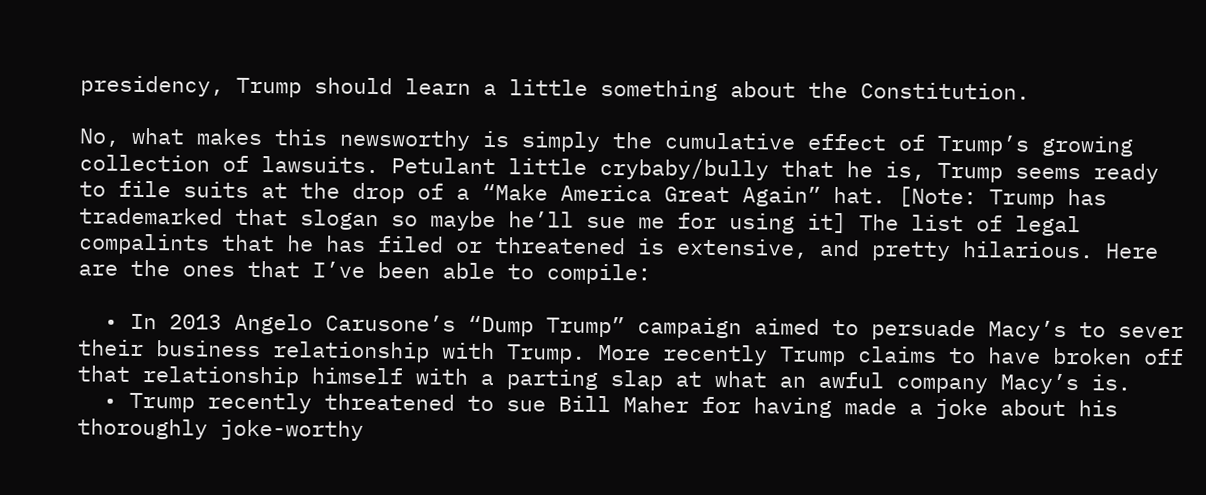presidency, Trump should learn a little something about the Constitution.

No, what makes this newsworthy is simply the cumulative effect of Trump’s growing collection of lawsuits. Petulant little crybaby/bully that he is, Trump seems ready to file suits at the drop of a “Make America Great Again” hat. [Note: Trump has trademarked that slogan so maybe he’ll sue me for using it] The list of legal compalints that he has filed or threatened is extensive, and pretty hilarious. Here are the ones that I’ve been able to compile:

  • In 2013 Angelo Carusone’s “Dump Trump” campaign aimed to persuade Macy’s to sever their business relationship with Trump. More recently Trump claims to have broken off that relationship himself with a parting slap at what an awful company Macy’s is.
  • Trump recently threatened to sue Bill Maher for having made a joke about his thoroughly joke-worthy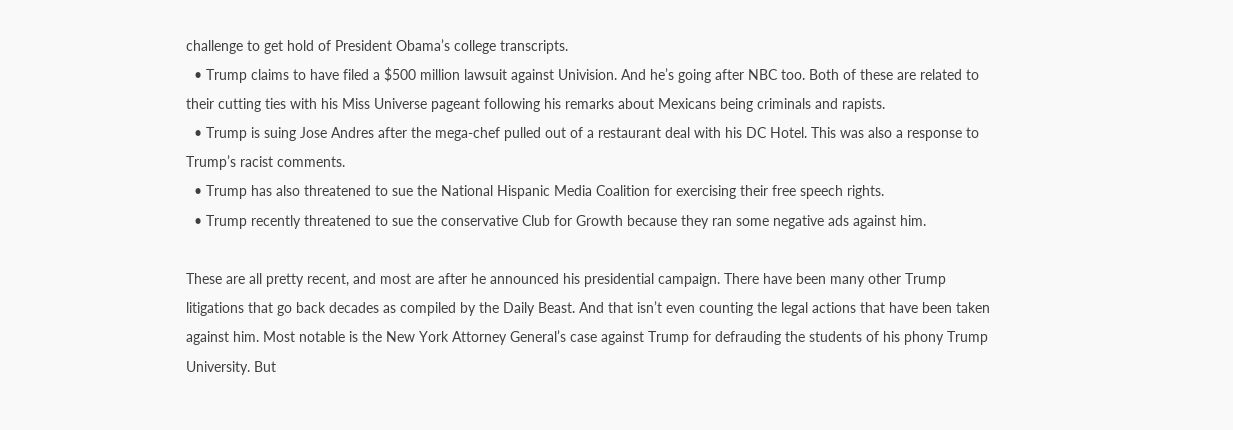challenge to get hold of President Obama’s college transcripts.
  • Trump claims to have filed a $500 million lawsuit against Univision. And he’s going after NBC too. Both of these are related to their cutting ties with his Miss Universe pageant following his remarks about Mexicans being criminals and rapists.
  • Trump is suing Jose Andres after the mega-chef pulled out of a restaurant deal with his DC Hotel. This was also a response to Trump’s racist comments.
  • Trump has also threatened to sue the National Hispanic Media Coalition for exercising their free speech rights.
  • Trump recently threatened to sue the conservative Club for Growth because they ran some negative ads against him.

These are all pretty recent, and most are after he announced his presidential campaign. There have been many other Trump litigations that go back decades as compiled by the Daily Beast. And that isn’t even counting the legal actions that have been taken against him. Most notable is the New York Attorney General’s case against Trump for defrauding the students of his phony Trump University. But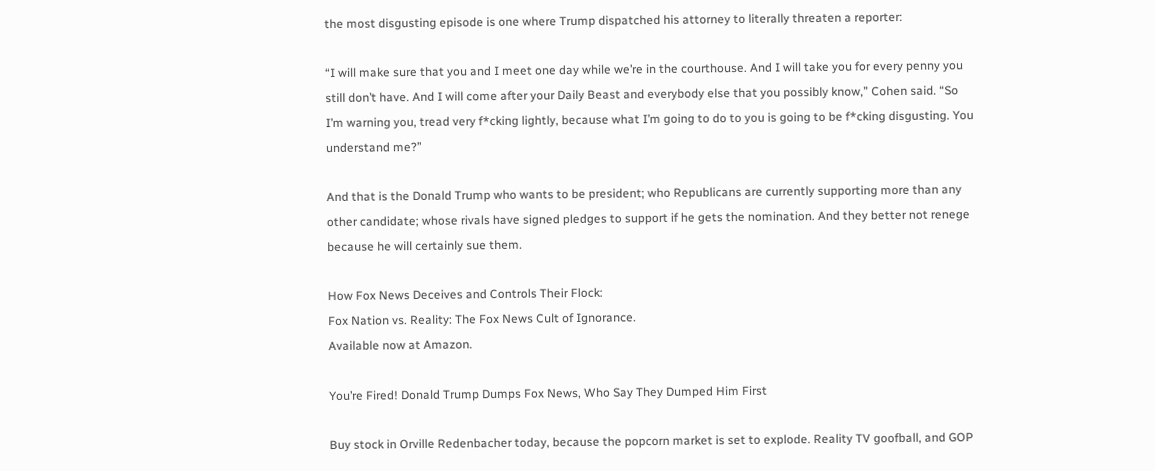the most disgusting episode is one where Trump dispatched his attorney to literally threaten a reporter:

“I will make sure that you and I meet one day while we’re in the courthouse. And I will take you for every penny you still don’t have. And I will come after your Daily Beast and everybody else that you possibly know,” Cohen said. “So I’m warning you, tread very f*cking lightly, because what I’m going to do to you is going to be f*cking disgusting. You understand me?”

And that is the Donald Trump who wants to be president; who Republicans are currently supporting more than any other candidate; whose rivals have signed pledges to support if he gets the nomination. And they better not renege because he will certainly sue them.

How Fox News Deceives and Controls Their Flock:
Fox Nation vs. Reality: The Fox News Cult of Ignorance.
Available now at Amazon.

You’re Fired! Donald Trump Dumps Fox News, Who Say They Dumped Him First

Buy stock in Orville Redenbacher today, because the popcorn market is set to explode. Reality TV goofball, and GOP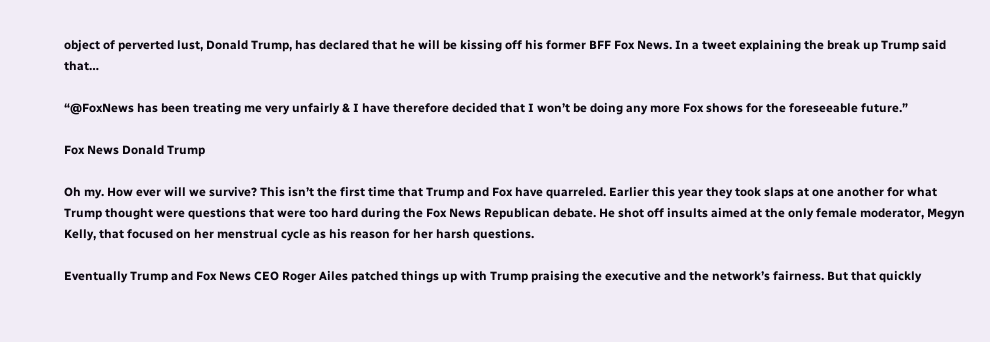object of perverted lust, Donald Trump, has declared that he will be kissing off his former BFF Fox News. In a tweet explaining the break up Trump said that…

“@FoxNews has been treating me very unfairly & I have therefore decided that I won’t be doing any more Fox shows for the foreseeable future.”

Fox News Donald Trump

Oh my. How ever will we survive? This isn’t the first time that Trump and Fox have quarreled. Earlier this year they took slaps at one another for what Trump thought were questions that were too hard during the Fox News Republican debate. He shot off insults aimed at the only female moderator, Megyn Kelly, that focused on her menstrual cycle as his reason for her harsh questions.

Eventually Trump and Fox News CEO Roger Ailes patched things up with Trump praising the executive and the network’s fairness. But that quickly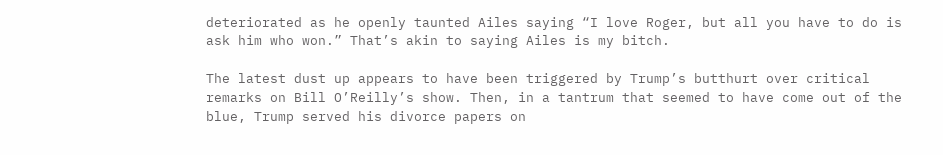deteriorated as he openly taunted Ailes saying “I love Roger, but all you have to do is ask him who won.” That’s akin to saying Ailes is my bitch.

The latest dust up appears to have been triggered by Trump’s butthurt over critical remarks on Bill O’Reilly’s show. Then, in a tantrum that seemed to have come out of the blue, Trump served his divorce papers on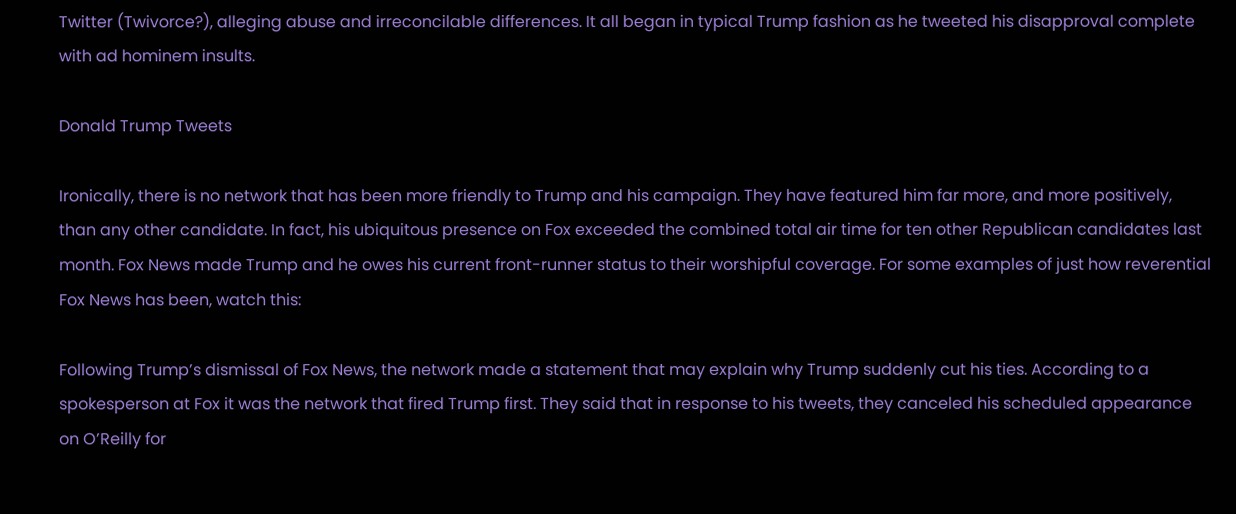Twitter (Twivorce?), alleging abuse and irreconcilable differences. It all began in typical Trump fashion as he tweeted his disapproval complete with ad hominem insults.

Donald Trump Tweets

Ironically, there is no network that has been more friendly to Trump and his campaign. They have featured him far more, and more positively, than any other candidate. In fact, his ubiquitous presence on Fox exceeded the combined total air time for ten other Republican candidates last month. Fox News made Trump and he owes his current front-runner status to their worshipful coverage. For some examples of just how reverential Fox News has been, watch this:

Following Trump’s dismissal of Fox News, the network made a statement that may explain why Trump suddenly cut his ties. According to a spokesperson at Fox it was the network that fired Trump first. They said that in response to his tweets, they canceled his scheduled appearance on O’Reilly for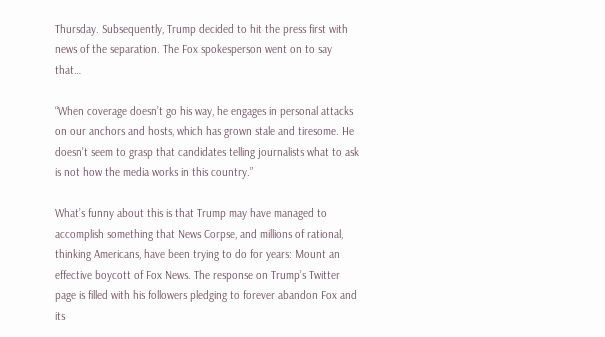Thursday. Subsequently, Trump decided to hit the press first with news of the separation. The Fox spokesperson went on to say that…

“When coverage doesn’t go his way, he engages in personal attacks on our anchors and hosts, which has grown stale and tiresome. He doesn’t seem to grasp that candidates telling journalists what to ask is not how the media works in this country.”

What’s funny about this is that Trump may have managed to accomplish something that News Corpse, and millions of rational, thinking Americans, have been trying to do for years: Mount an effective boycott of Fox News. The response on Trump’s Twitter page is filled with his followers pledging to forever abandon Fox and its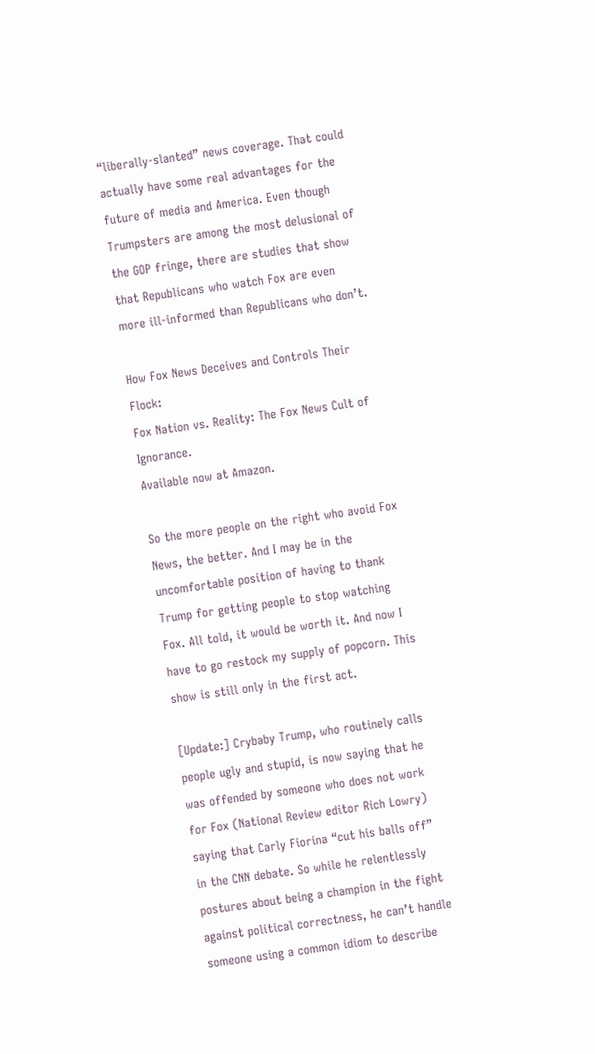“liberally-slanted” news coverage. That could actually have some real advantages for the future of media and America. Even though Trumpsters are among the most delusional of the GOP fringe, there are studies that show that Republicans who watch Fox are even more ill-informed than Republicans who don’t.

How Fox News Deceives and Controls Their Flock:
Fox Nation vs. Reality: The Fox News Cult of Ignorance.
Available now at Amazon.

So the more people on the right who avoid Fox News, the better. And I may be in the uncomfortable position of having to thank Trump for getting people to stop watching Fox. All told, it would be worth it. And now I have to go restock my supply of popcorn. This show is still only in the first act.

[Update:] Crybaby Trump, who routinely calls people ugly and stupid, is now saying that he was offended by someone who does not work for Fox (National Review editor Rich Lowry) saying that Carly Fiorina “cut his balls off” in the CNN debate. So while he relentlessly postures about being a champion in the fight against political correctness, he can’t handle someone using a common idiom to describe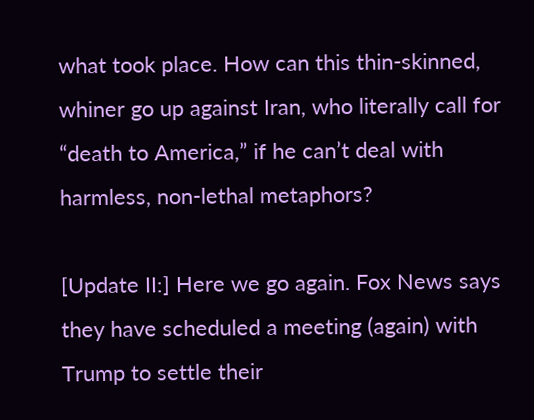what took place. How can this thin-skinned, whiner go up against Iran, who literally call for “death to America,” if he can’t deal with harmless, non-lethal metaphors?

[Update II:] Here we go again. Fox News says they have scheduled a meeting (again) with Trump to settle their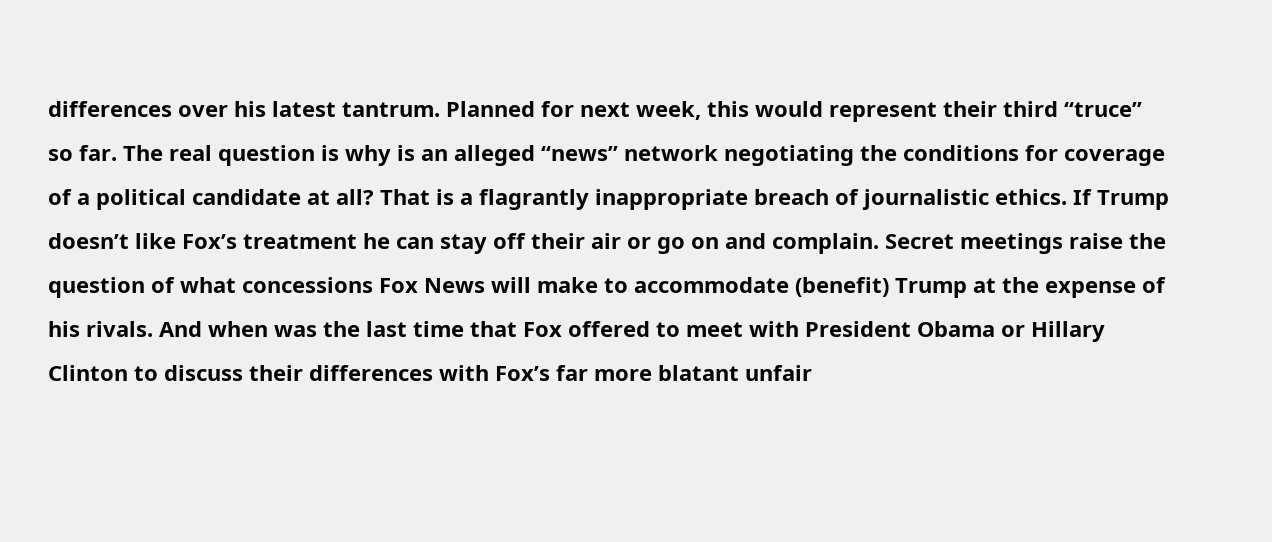differences over his latest tantrum. Planned for next week, this would represent their third “truce” so far. The real question is why is an alleged “news” network negotiating the conditions for coverage of a political candidate at all? That is a flagrantly inappropriate breach of journalistic ethics. If Trump doesn’t like Fox’s treatment he can stay off their air or go on and complain. Secret meetings raise the question of what concessions Fox News will make to accommodate (benefit) Trump at the expense of his rivals. And when was the last time that Fox offered to meet with President Obama or Hillary Clinton to discuss their differences with Fox’s far more blatant unfair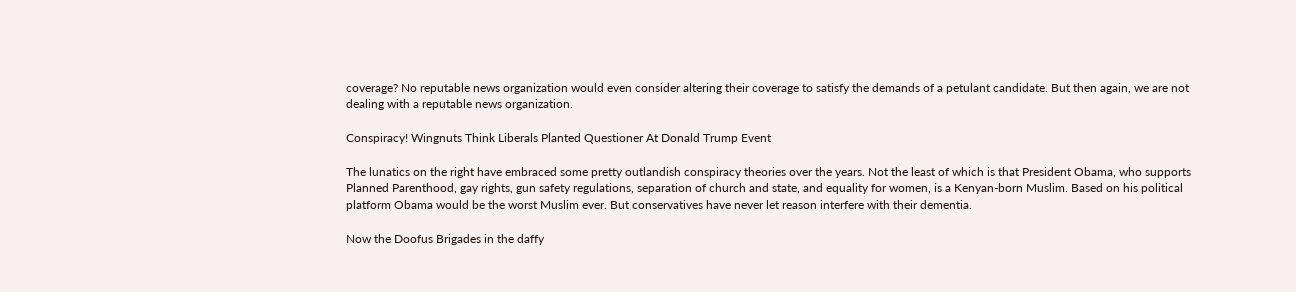coverage? No reputable news organization would even consider altering their coverage to satisfy the demands of a petulant candidate. But then again, we are not dealing with a reputable news organization.

Conspiracy! Wingnuts Think Liberals Planted Questioner At Donald Trump Event

The lunatics on the right have embraced some pretty outlandish conspiracy theories over the years. Not the least of which is that President Obama, who supports Planned Parenthood, gay rights, gun safety regulations, separation of church and state, and equality for women, is a Kenyan-born Muslim. Based on his political platform Obama would be the worst Muslim ever. But conservatives have never let reason interfere with their dementia.

Now the Doofus Brigades in the daffy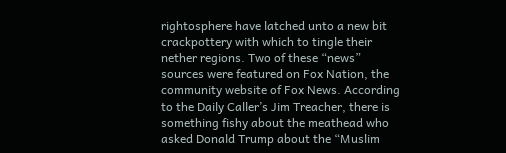rightosphere have latched unto a new bit crackpottery with which to tingle their nether regions. Two of these “news” sources were featured on Fox Nation, the community website of Fox News. According to the Daily Caller’s Jim Treacher, there is something fishy about the meathead who asked Donald Trump about the “Muslim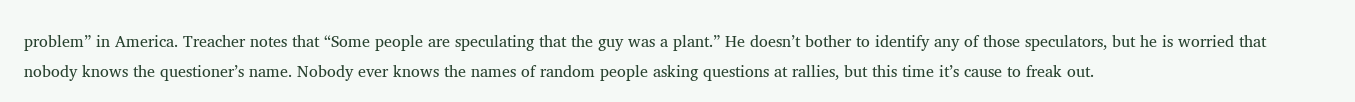problem” in America. Treacher notes that “Some people are speculating that the guy was a plant.” He doesn’t bother to identify any of those speculators, but he is worried that nobody knows the questioner’s name. Nobody ever knows the names of random people asking questions at rallies, but this time it’s cause to freak out.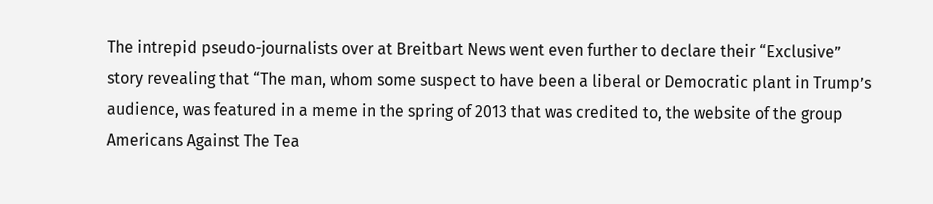The intrepid pseudo-journalists over at Breitbart News went even further to declare their “Exclusive” story revealing that “The man, whom some suspect to have been a liberal or Democratic plant in Trump’s audience, was featured in a meme in the spring of 2013 that was credited to, the website of the group Americans Against The Tea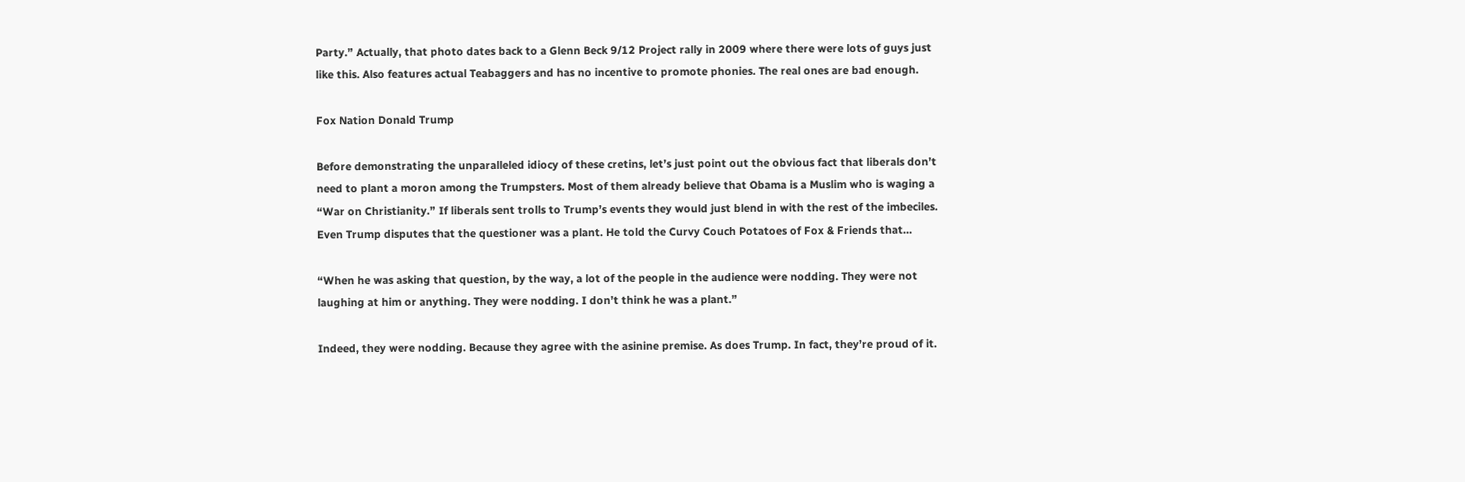Party.” Actually, that photo dates back to a Glenn Beck 9/12 Project rally in 2009 where there were lots of guys just like this. Also features actual Teabaggers and has no incentive to promote phonies. The real ones are bad enough.

Fox Nation Donald Trump

Before demonstrating the unparalleled idiocy of these cretins, let’s just point out the obvious fact that liberals don’t need to plant a moron among the Trumpsters. Most of them already believe that Obama is a Muslim who is waging a “War on Christianity.” If liberals sent trolls to Trump’s events they would just blend in with the rest of the imbeciles. Even Trump disputes that the questioner was a plant. He told the Curvy Couch Potatoes of Fox & Friends that…

“When he was asking that question, by the way, a lot of the people in the audience were nodding. They were not laughing at him or anything. They were nodding. I don’t think he was a plant.”

Indeed, they were nodding. Because they agree with the asinine premise. As does Trump. In fact, they’re proud of it.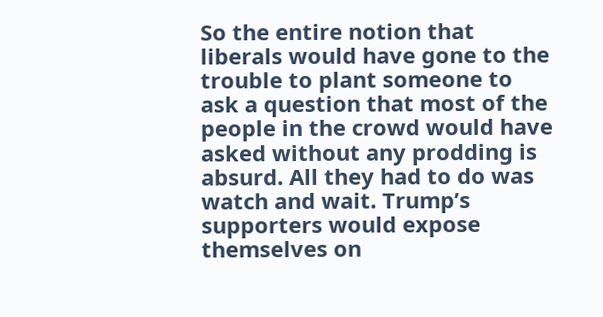So the entire notion that liberals would have gone to the trouble to plant someone to ask a question that most of the people in the crowd would have asked without any prodding is absurd. All they had to do was watch and wait. Trump’s supporters would expose themselves on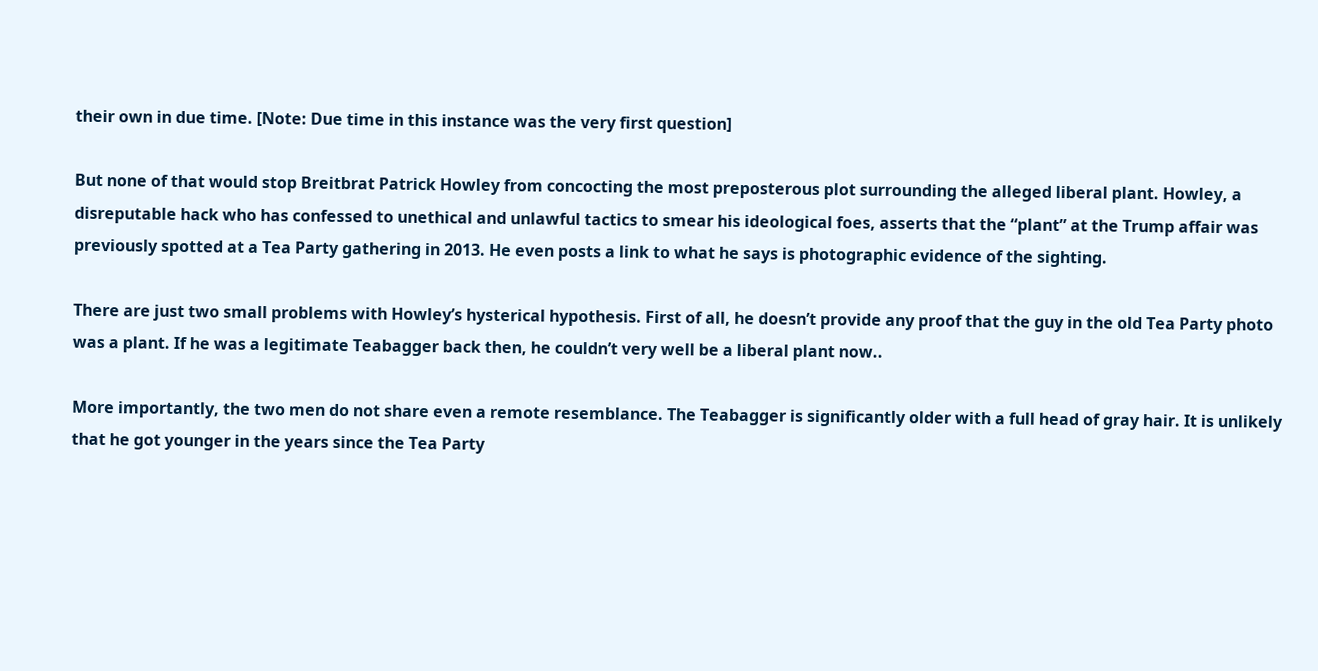their own in due time. [Note: Due time in this instance was the very first question]

But none of that would stop Breitbrat Patrick Howley from concocting the most preposterous plot surrounding the alleged liberal plant. Howley, a disreputable hack who has confessed to unethical and unlawful tactics to smear his ideological foes, asserts that the “plant” at the Trump affair was previously spotted at a Tea Party gathering in 2013. He even posts a link to what he says is photographic evidence of the sighting.

There are just two small problems with Howley’s hysterical hypothesis. First of all, he doesn’t provide any proof that the guy in the old Tea Party photo was a plant. If he was a legitimate Teabagger back then, he couldn’t very well be a liberal plant now..

More importantly, the two men do not share even a remote resemblance. The Teabagger is significantly older with a full head of gray hair. It is unlikely that he got younger in the years since the Tea Party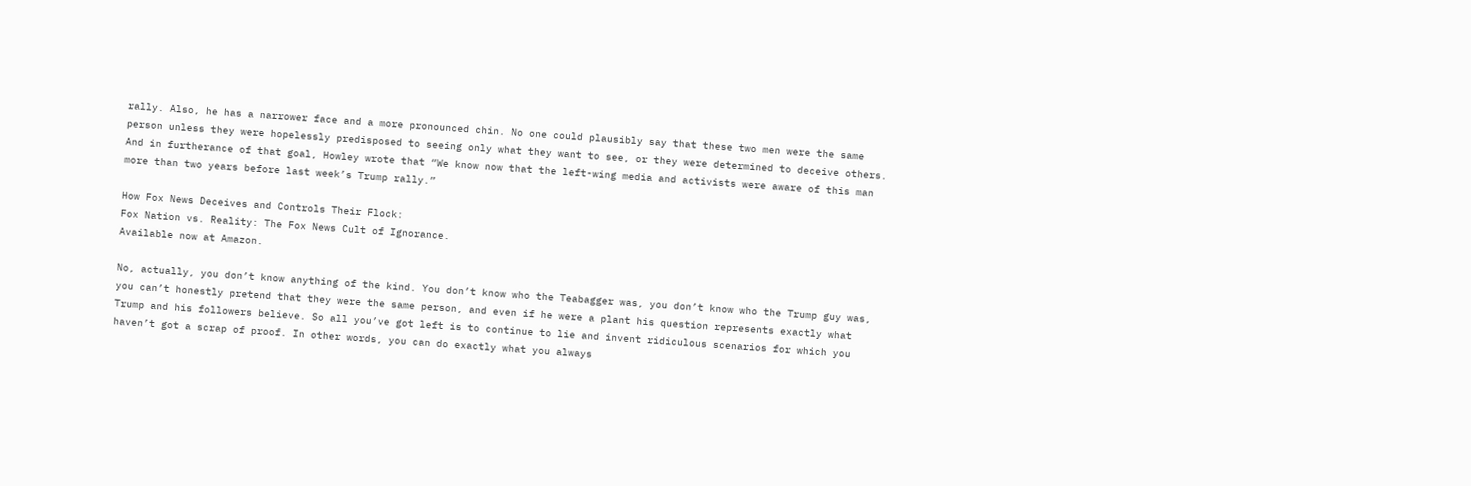rally. Also, he has a narrower face and a more pronounced chin. No one could plausibly say that these two men were the same person unless they were hopelessly predisposed to seeing only what they want to see, or they were determined to deceive others. And in furtherance of that goal, Howley wrote that “We know now that the left-wing media and activists were aware of this man more than two years before last week’s Trump rally.”

How Fox News Deceives and Controls Their Flock:
Fox Nation vs. Reality: The Fox News Cult of Ignorance.
Available now at Amazon.

No, actually, you don’t know anything of the kind. You don’t know who the Teabagger was, you don’t know who the Trump guy was, you can’t honestly pretend that they were the same person, and even if he were a plant his question represents exactly what Trump and his followers believe. So all you’ve got left is to continue to lie and invent ridiculous scenarios for which you haven’t got a scrap of proof. In other words, you can do exactly what you always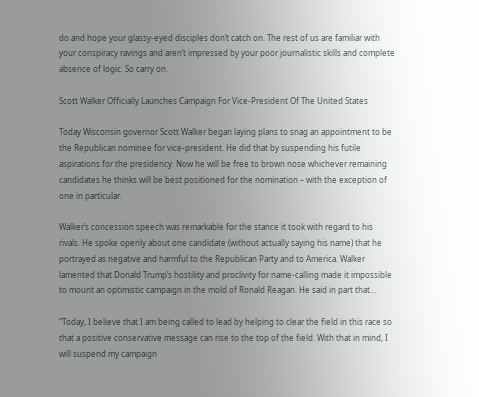do and hope your glassy-eyed disciples don’t catch on. The rest of us are familiar with your conspiracy ravings and aren’t impressed by your poor journalistic skills and complete absence of logic. So carry on.

Scott Walker Officially Launches Campaign For Vice-President Of The United States

Today Wisconsin governor Scott Walker began laying plans to snag an appointment to be the Republican nominee for vice-president. He did that by suspending his futile aspirations for the presidency. Now he will be free to brown nose whichever remaining candidates he thinks will be best positioned for the nomination – with the exception of one in particular.

Walker’s concession speech was remarkable for the stance it took with regard to his rivals. He spoke openly about one candidate (without actually saying his name) that he portrayed as negative and harmful to the Republican Party and to America. Walker lamented that Donald Trump’s hostility and proclivity for name-calling made it impossible to mount an optimistic campaign in the mold of Ronald Reagan. He said in part that…

“Today, I believe that I am being called to lead by helping to clear the field in this race so that a positive conservative message can rise to the top of the field. With that in mind, I will suspend my campaign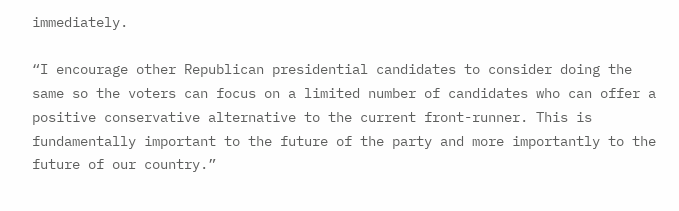immediately.

“I encourage other Republican presidential candidates to consider doing the same so the voters can focus on a limited number of candidates who can offer a positive conservative alternative to the current front-runner. This is fundamentally important to the future of the party and more importantly to the future of our country.”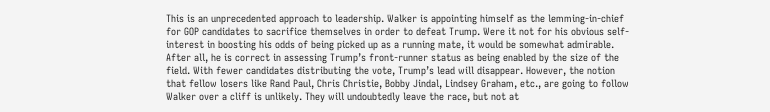This is an unprecedented approach to leadership. Walker is appointing himself as the lemming-in-chief for GOP candidates to sacrifice themselves in order to defeat Trump. Were it not for his obvious self-interest in boosting his odds of being picked up as a running mate, it would be somewhat admirable. After all, he is correct in assessing Trump’s front-runner status as being enabled by the size of the field. With fewer candidates distributing the vote, Trump’s lead will disappear. However, the notion that fellow losers like Rand Paul, Chris Christie, Bobby Jindal, Lindsey Graham, etc., are going to follow Walker over a cliff is unlikely. They will undoubtedly leave the race, but not at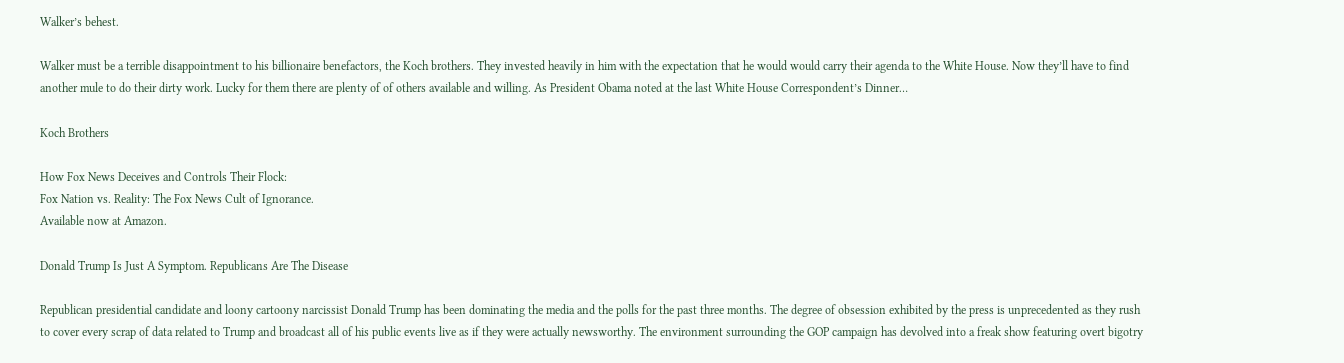Walker’s behest.

Walker must be a terrible disappointment to his billionaire benefactors, the Koch brothers. They invested heavily in him with the expectation that he would would carry their agenda to the White House. Now they’ll have to find another mule to do their dirty work. Lucky for them there are plenty of of others available and willing. As President Obama noted at the last White House Correspondent’s Dinner…

Koch Brothers

How Fox News Deceives and Controls Their Flock:
Fox Nation vs. Reality: The Fox News Cult of Ignorance.
Available now at Amazon.

Donald Trump Is Just A Symptom. Republicans Are The Disease

Republican presidential candidate and loony cartoony narcissist Donald Trump has been dominating the media and the polls for the past three months. The degree of obsession exhibited by the press is unprecedented as they rush to cover every scrap of data related to Trump and broadcast all of his public events live as if they were actually newsworthy. The environment surrounding the GOP campaign has devolved into a freak show featuring overt bigotry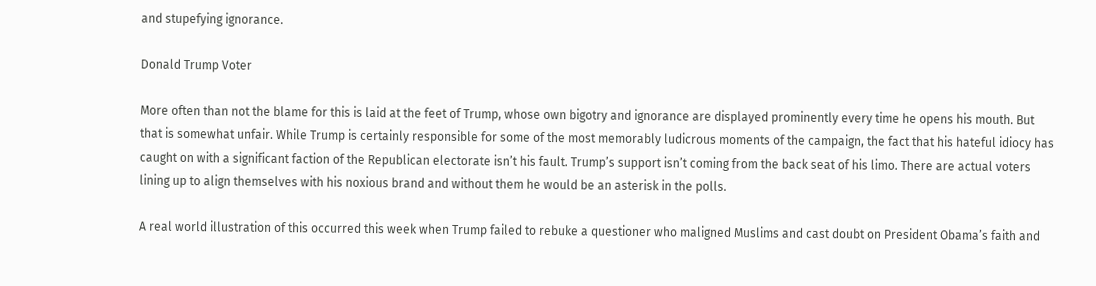and stupefying ignorance.

Donald Trump Voter

More often than not the blame for this is laid at the feet of Trump, whose own bigotry and ignorance are displayed prominently every time he opens his mouth. But that is somewhat unfair. While Trump is certainly responsible for some of the most memorably ludicrous moments of the campaign, the fact that his hateful idiocy has caught on with a significant faction of the Republican electorate isn’t his fault. Trump’s support isn’t coming from the back seat of his limo. There are actual voters lining up to align themselves with his noxious brand and without them he would be an asterisk in the polls.

A real world illustration of this occurred this week when Trump failed to rebuke a questioner who maligned Muslims and cast doubt on President Obama’s faith and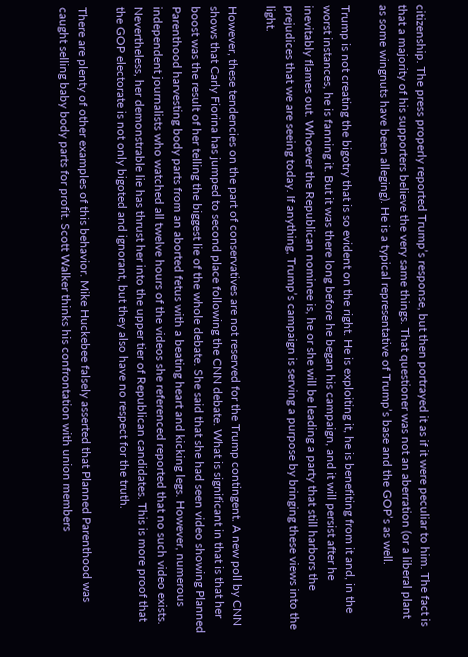citizenship. The press properly reported Trump’s response, but then portrayed it as if it were peculiar to him. The fact is that a majority of his supporters believe the very same things. That questioner was not an aberration (or a liberal plant as some wingnuts have been alleging). He is a typical representative of Trump’s base and the GOP’s as well.

Trump is not creating the bigotry that is so evident on the right. He is exploiting it, he is benefiting from it and, in the worst instances, he is fanning it. But it was there long before he began his campaign, and it will persist after he inevitably flames out. Whoever the Republican nominee is, he or she will be leading a party that still harbors the prejudices that we are seeing today. If anything, Trump’s campaign is serving a purpose by bringing these views into the light.

However, these tendencies on the part of conservatives are not reserved for the Trump contingent. A new poll by CNN shows that Carly Fiorina has jumped to second place following the CNN debate. What is significant in that is that her boost was the result of her telling the biggest lie of the whole debate. She said that she had seen video showing Planned Parenthood harvesting body parts from an aborted fetus with a beating heart and kicking legs. However, numerous independent journalists who watched all twelve hours of the videos she referenced reported that no such video exists. Nevertheless, her demonstrable lie has thrust her into the upper tier of Republican candidates. This is more proof that the GOP electorate is not only bigoted and ignorant, but they also have no respect for the truth.

There are plenty of other examples of this behavior. Mike Huckebee falsely asserted that Planned Parenthood was caught selling baby body parts for profit. Scott Walker thinks his confrontation with union members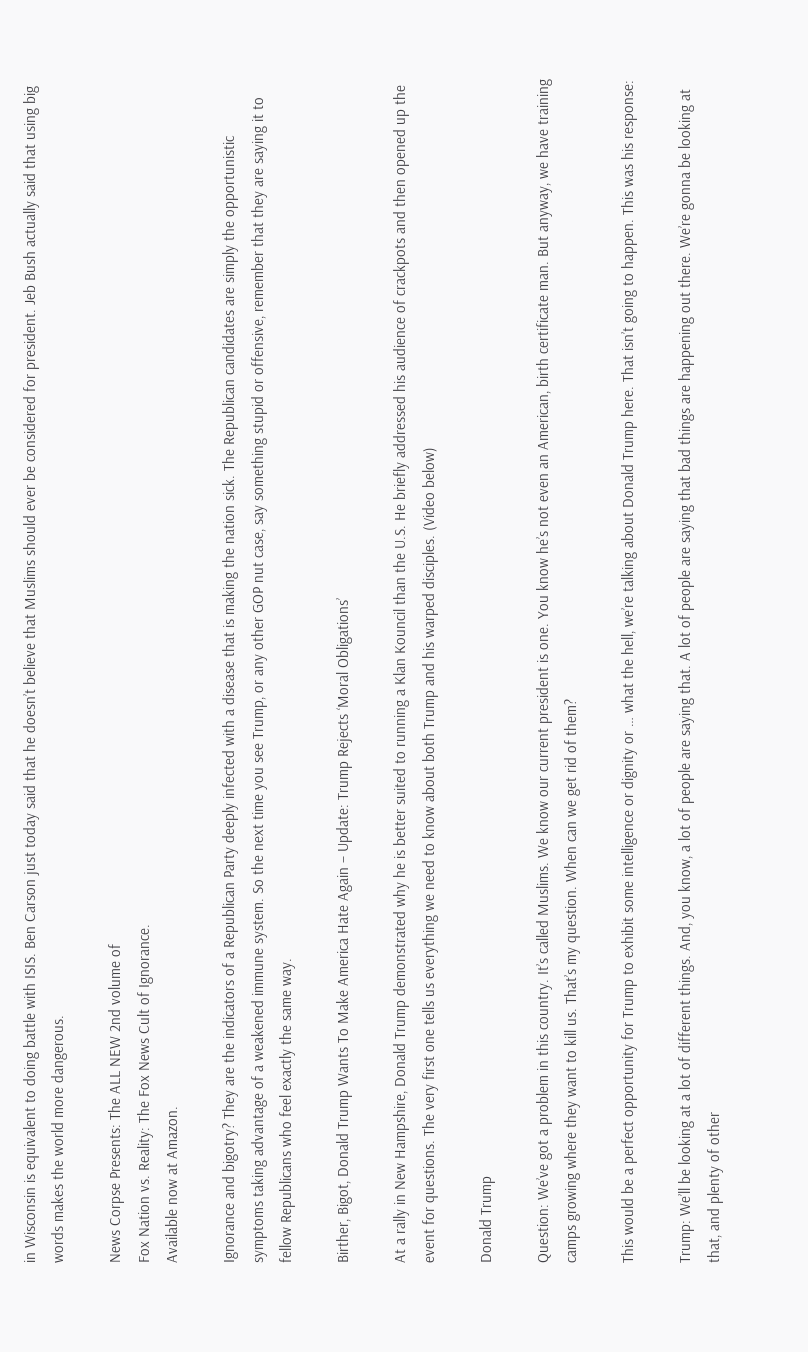in Wisconsin is equivalent to doing battle with ISIS. Ben Carson just today said that he doesn’t believe that Muslims should ever be considered for president. Jeb Bush actually said that using big words makes the world more dangerous.

News Corpse Presents: The ALL NEW 2nd volume of
Fox Nation vs. Reality: The Fox News Cult of Ignorance.
Available now at Amazon.

Ignorance and bigotry? They are the indicators of a Republican Party deeply infected with a disease that is making the nation sick. The Republican candidates are simply the opportunistic symptoms taking advantage of a weakened immune system. So the next time you see Trump, or any other GOP nut case, say something stupid or offensive, remember that they are saying it to fellow Republicans who feel exactly the same way.

Birther, Bigot, Donald Trump Wants To Make America Hate Again – Update: Trump Rejects ‘Moral Obligations’

At a rally in New Hampshire, Donald Trump demonstrated why he is better suited to running a Klan Kouncil than the U.S. He briefly addressed his audience of crackpots and then opened up the event for questions. The very first one tells us everything we need to know about both Trump and his warped disciples. (Video below)

Donald Trump

Question: We’ve got a problem in this country. It’s called Muslims. We know our current president is one. You know he’s not even an American, birth certificate man. But anyway, we have training camps growing where they want to kill us. That’s my question. When can we get rid of them?

This would be a perfect opportunity for Trump to exhibit some intelligence or dignity or … what the hell, we’re talking about Donald Trump here. That isn’t going to happen. This was his response:

Trump: We’ll be looking at a lot of different things. And, you know, a lot of people are saying that. A lot of people are saying that bad things are happening out there. We’re gonna be looking at that, and plenty of other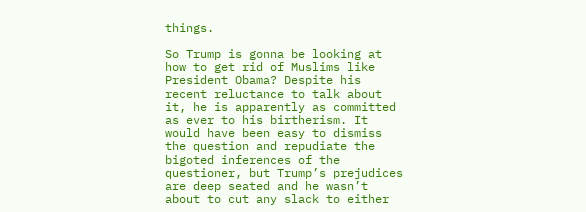things.

So Trump is gonna be looking at how to get rid of Muslims like President Obama? Despite his recent reluctance to talk about it, he is apparently as committed as ever to his birtherism. It would have been easy to dismiss the question and repudiate the bigoted inferences of the questioner, but Trump’s prejudices are deep seated and he wasn’t about to cut any slack to either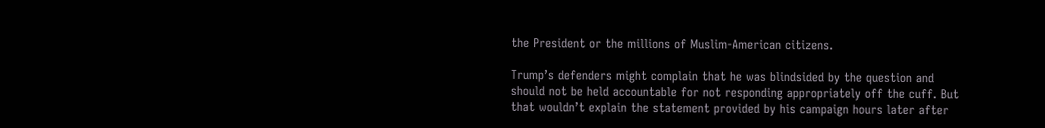the President or the millions of Muslim-American citizens.

Trump’s defenders might complain that he was blindsided by the question and should not be held accountable for not responding appropriately off the cuff. But that wouldn’t explain the statement provided by his campaign hours later after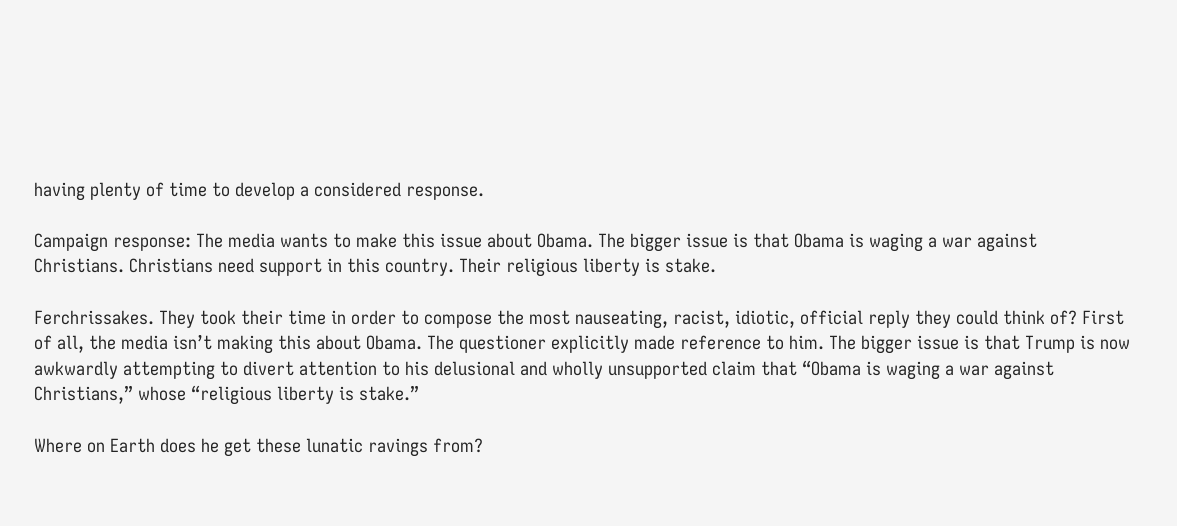having plenty of time to develop a considered response.

Campaign response: The media wants to make this issue about Obama. The bigger issue is that Obama is waging a war against Christians. Christians need support in this country. Their religious liberty is stake.

Ferchrissakes. They took their time in order to compose the most nauseating, racist, idiotic, official reply they could think of? First of all, the media isn’t making this about Obama. The questioner explicitly made reference to him. The bigger issue is that Trump is now awkwardly attempting to divert attention to his delusional and wholly unsupported claim that “Obama is waging a war against Christians,” whose “religious liberty is stake.”

Where on Earth does he get these lunatic ravings from?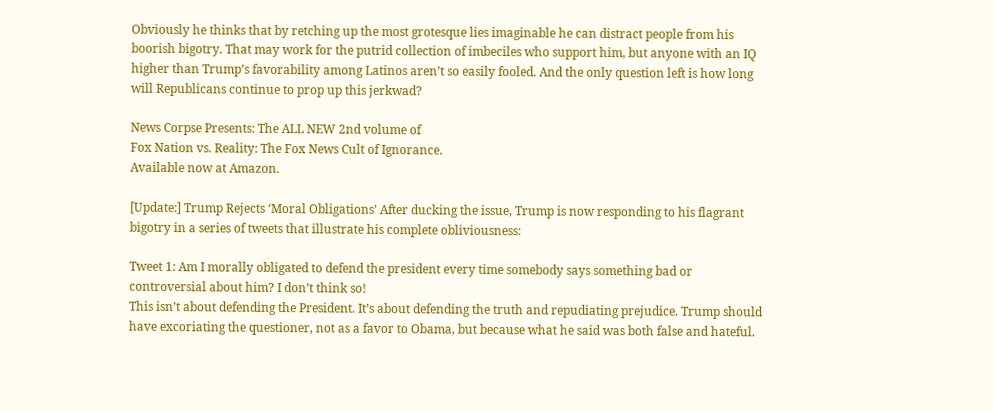Obviously he thinks that by retching up the most grotesque lies imaginable he can distract people from his boorish bigotry. That may work for the putrid collection of imbeciles who support him, but anyone with an IQ higher than Trump’s favorability among Latinos aren’t so easily fooled. And the only question left is how long will Republicans continue to prop up this jerkwad?

News Corpse Presents: The ALL NEW 2nd volume of
Fox Nation vs. Reality: The Fox News Cult of Ignorance.
Available now at Amazon.

[Update:] Trump Rejects ‘Moral Obligations’ After ducking the issue, Trump is now responding to his flagrant bigotry in a series of tweets that illustrate his complete obliviousness:

Tweet 1: Am I morally obligated to defend the president every time somebody says something bad or controversial about him? I don’t think so!
This isn’t about defending the President. It’s about defending the truth and repudiating prejudice. Trump should have excoriating the questioner, not as a favor to Obama, but because what he said was both false and hateful.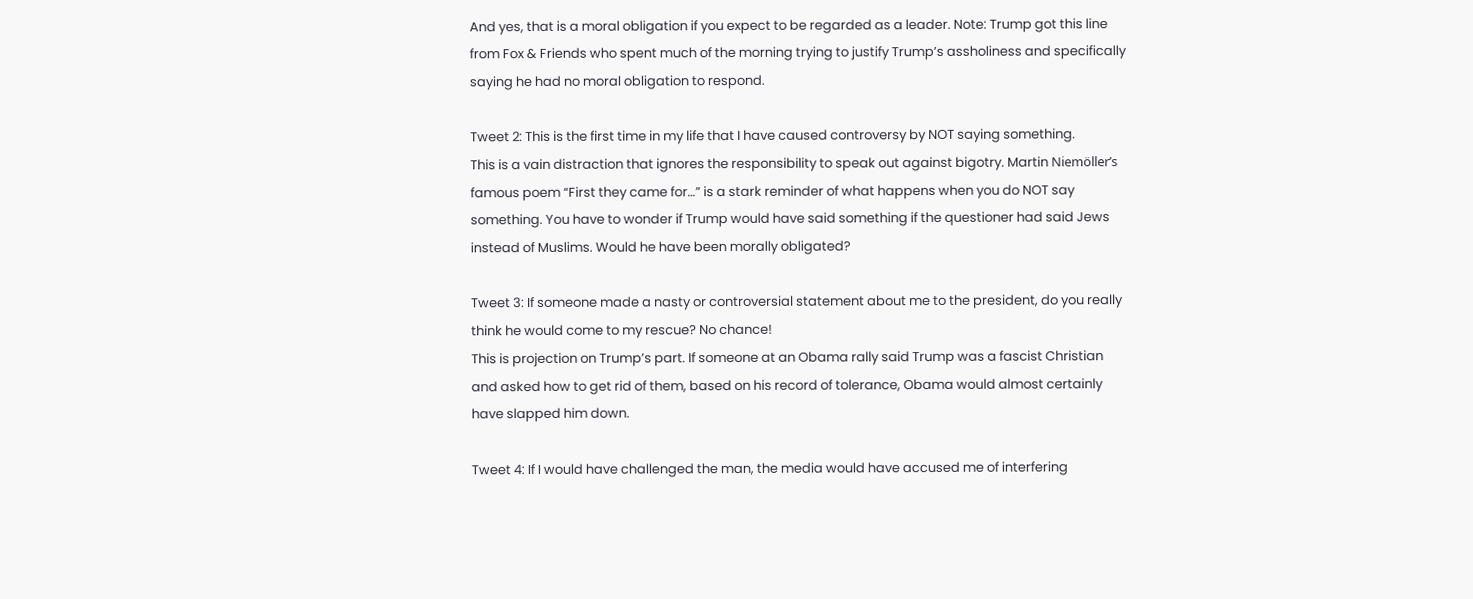And yes, that is a moral obligation if you expect to be regarded as a leader. Note: Trump got this line from Fox & Friends who spent much of the morning trying to justify Trump’s assholiness and specifically saying he had no moral obligation to respond.

Tweet 2: This is the first time in my life that I have caused controversy by NOT saying something.
This is a vain distraction that ignores the responsibility to speak out against bigotry. Martin Niemöller’s famous poem “First they came for…” is a stark reminder of what happens when you do NOT say something. You have to wonder if Trump would have said something if the questioner had said Jews instead of Muslims. Would he have been morally obligated?

Tweet 3: If someone made a nasty or controversial statement about me to the president, do you really think he would come to my rescue? No chance!
This is projection on Trump’s part. If someone at an Obama rally said Trump was a fascist Christian and asked how to get rid of them, based on his record of tolerance, Obama would almost certainly have slapped him down.

Tweet 4: If I would have challenged the man, the media would have accused me of interfering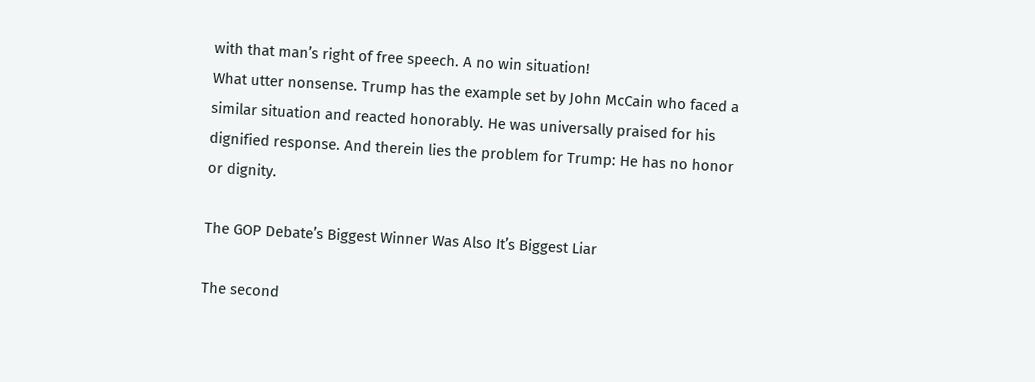with that man’s right of free speech. A no win situation!
What utter nonsense. Trump has the example set by John McCain who faced a similar situation and reacted honorably. He was universally praised for his dignified response. And therein lies the problem for Trump: He has no honor or dignity.

The GOP Debate’s Biggest Winner Was Also It’s Biggest Liar

The second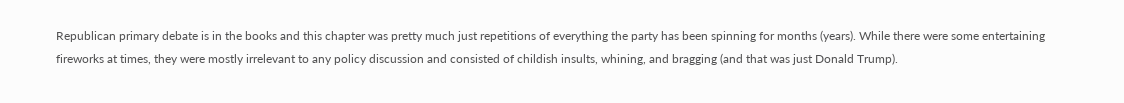Republican primary debate is in the books and this chapter was pretty much just repetitions of everything the party has been spinning for months (years). While there were some entertaining fireworks at times, they were mostly irrelevant to any policy discussion and consisted of childish insults, whining, and bragging (and that was just Donald Trump).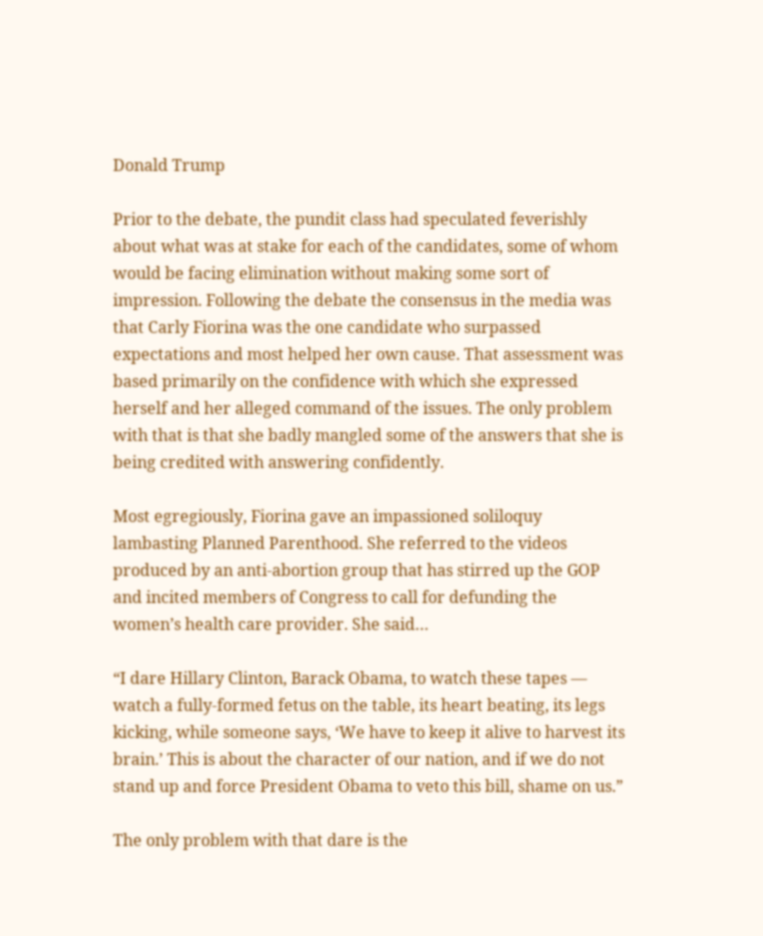Donald Trump

Prior to the debate, the pundit class had speculated feverishly about what was at stake for each of the candidates, some of whom would be facing elimination without making some sort of impression. Following the debate the consensus in the media was that Carly Fiorina was the one candidate who surpassed expectations and most helped her own cause. That assessment was based primarily on the confidence with which she expressed herself and her alleged command of the issues. The only problem with that is that she badly mangled some of the answers that she is being credited with answering confidently.

Most egregiously, Fiorina gave an impassioned soliloquy lambasting Planned Parenthood. She referred to the videos produced by an anti-abortion group that has stirred up the GOP and incited members of Congress to call for defunding the women’s health care provider. She said…

“I dare Hillary Clinton, Barack Obama, to watch these tapes — watch a fully-formed fetus on the table, its heart beating, its legs kicking, while someone says, ‘We have to keep it alive to harvest its brain.’ This is about the character of our nation, and if we do not stand up and force President Obama to veto this bill, shame on us.”

The only problem with that dare is the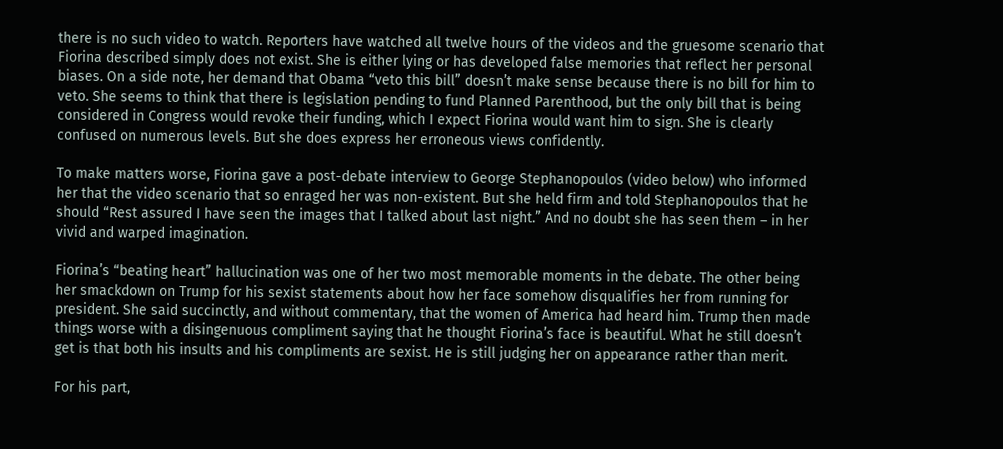there is no such video to watch. Reporters have watched all twelve hours of the videos and the gruesome scenario that Fiorina described simply does not exist. She is either lying or has developed false memories that reflect her personal biases. On a side note, her demand that Obama “veto this bill” doesn’t make sense because there is no bill for him to veto. She seems to think that there is legislation pending to fund Planned Parenthood, but the only bill that is being considered in Congress would revoke their funding, which I expect Fiorina would want him to sign. She is clearly confused on numerous levels. But she does express her erroneous views confidently.

To make matters worse, Fiorina gave a post-debate interview to George Stephanopoulos (video below) who informed her that the video scenario that so enraged her was non-existent. But she held firm and told Stephanopoulos that he should “Rest assured I have seen the images that I talked about last night.” And no doubt she has seen them – in her vivid and warped imagination.

Fiorina’s “beating heart” hallucination was one of her two most memorable moments in the debate. The other being her smackdown on Trump for his sexist statements about how her face somehow disqualifies her from running for president. She said succinctly, and without commentary, that the women of America had heard him. Trump then made things worse with a disingenuous compliment saying that he thought Fiorina’s face is beautiful. What he still doesn’t get is that both his insults and his compliments are sexist. He is still judging her on appearance rather than merit.

For his part,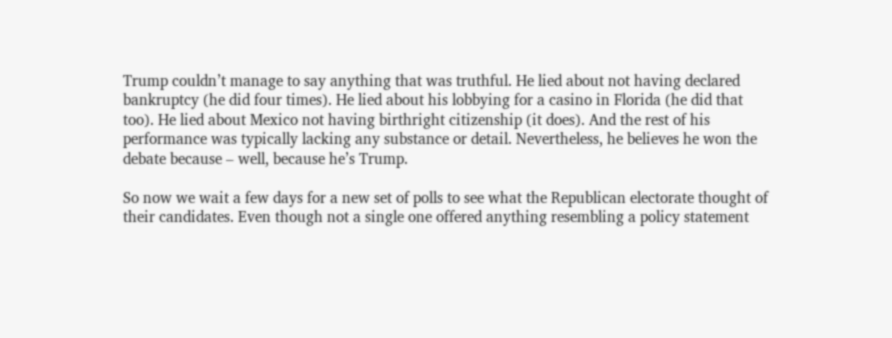Trump couldn’t manage to say anything that was truthful. He lied about not having declared bankruptcy (he did four times). He lied about his lobbying for a casino in Florida (he did that too). He lied about Mexico not having birthright citizenship (it does). And the rest of his performance was typically lacking any substance or detail. Nevertheless, he believes he won the debate because – well, because he’s Trump.

So now we wait a few days for a new set of polls to see what the Republican electorate thought of their candidates. Even though not a single one offered anything resembling a policy statement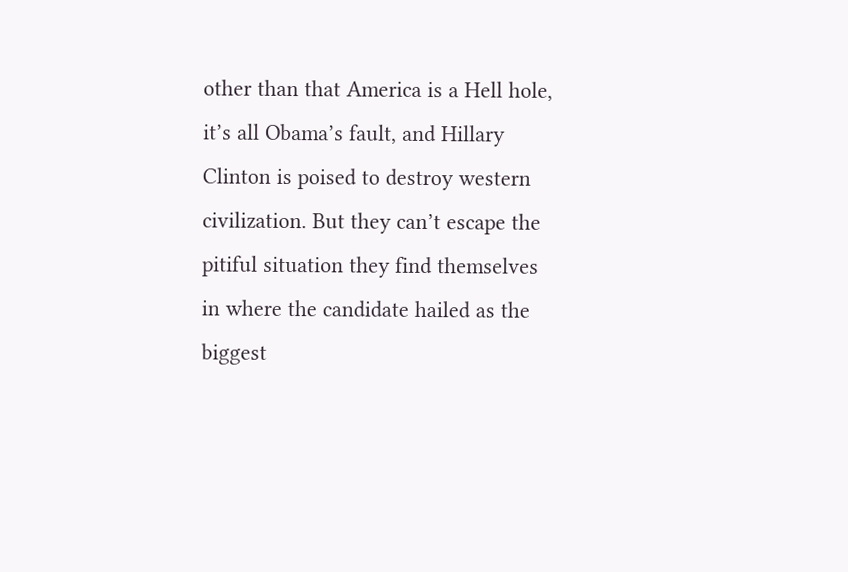other than that America is a Hell hole, it’s all Obama’s fault, and Hillary Clinton is poised to destroy western civilization. But they can’t escape the pitiful situation they find themselves in where the candidate hailed as the biggest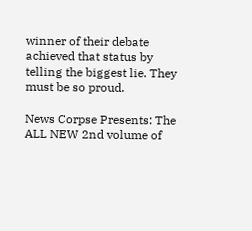winner of their debate achieved that status by telling the biggest lie. They must be so proud.

News Corpse Presents: The ALL NEW 2nd volume of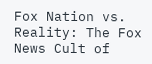Fox Nation vs. Reality: The Fox News Cult of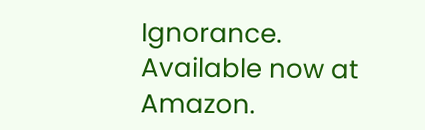Ignorance.
Available now at Amazon.